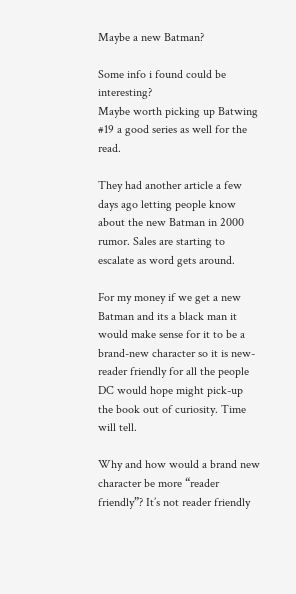Maybe a new Batman?

Some info i found could be interesting?
Maybe worth picking up Batwing #19 a good series as well for the read.

They had another article a few days ago letting people know about the new Batman in 2000 rumor. Sales are starting to escalate as word gets around.

For my money if we get a new Batman and its a black man it would make sense for it to be a brand-new character so it is new-reader friendly for all the people DC would hope might pick-up the book out of curiosity. Time will tell.

Why and how would a brand new character be more “reader friendly”? It’s not reader friendly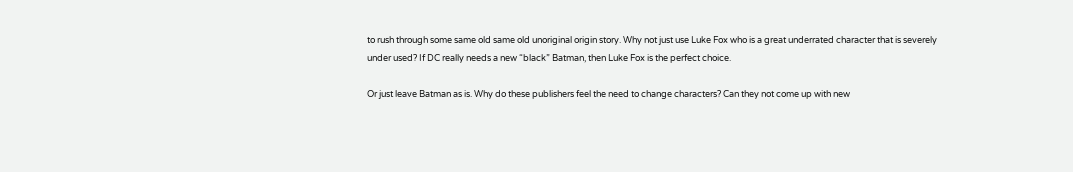to rush through some same old same old unoriginal origin story. Why not just use Luke Fox who is a great underrated character that is severely under used? If DC really needs a new “black” Batman, then Luke Fox is the perfect choice.

Or just leave Batman as is. Why do these publishers feel the need to change characters? Can they not come up with new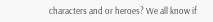characters and or heroes? We all know if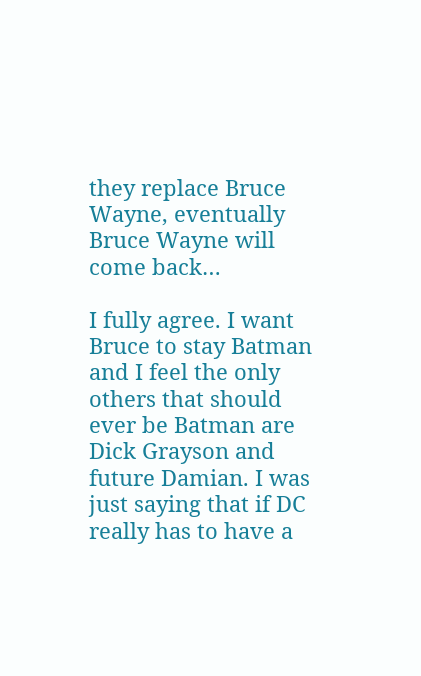they replace Bruce Wayne, eventually Bruce Wayne will come back…

I fully agree. I want Bruce to stay Batman and I feel the only others that should ever be Batman are Dick Grayson and future Damian. I was just saying that if DC really has to have a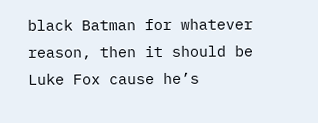black Batman for whatever reason, then it should be Luke Fox cause he’s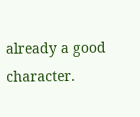already a good character.